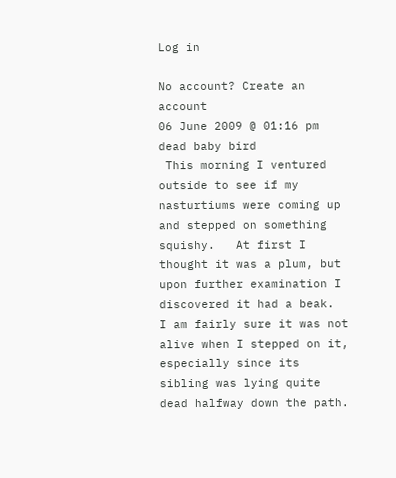Log in

No account? Create an account
06 June 2009 @ 01:16 pm
dead baby bird
 This morning I ventured outside to see if my nasturtiums were coming up and stepped on something squishy.   At first I thought it was a plum, but upon further examination I discovered it had a beak.   I am fairly sure it was not alive when I stepped on it, especially since its sibling was lying quite dead halfway down the path.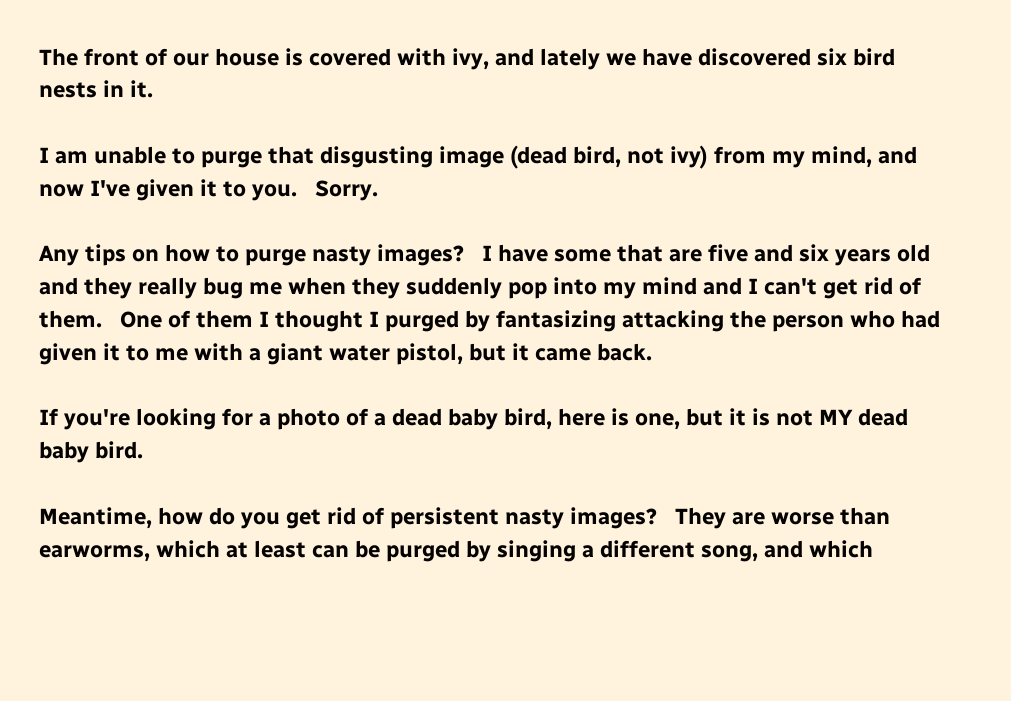The front of our house is covered with ivy, and lately we have discovered six bird nests in it.

I am unable to purge that disgusting image (dead bird, not ivy) from my mind, and now I've given it to you.   Sorry.

Any tips on how to purge nasty images?   I have some that are five and six years old and they really bug me when they suddenly pop into my mind and I can't get rid of them.   One of them I thought I purged by fantasizing attacking the person who had given it to me with a giant water pistol, but it came back.

If you're looking for a photo of a dead baby bird, here is one, but it is not MY dead baby bird.

Meantime, how do you get rid of persistent nasty images?   They are worse than earworms, which at least can be purged by singing a different song, and which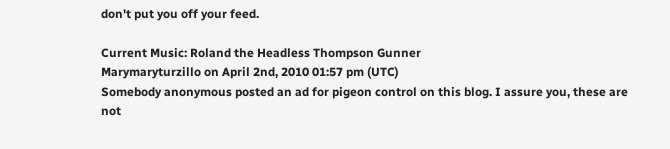don't put you off your feed.

Current Music: Roland the Headless Thompson Gunner
Marymaryturzillo on April 2nd, 2010 01:57 pm (UTC)
Somebody anonymous posted an ad for pigeon control on this blog. I assure you, these are not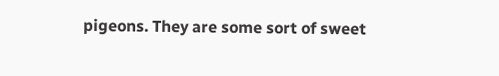pigeons. They are some sort of sweet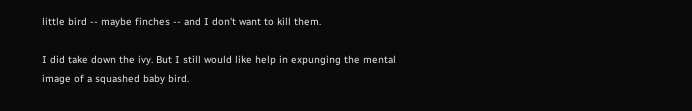little bird -- maybe finches -- and I don't want to kill them.

I did take down the ivy. But I still would like help in expunging the mental image of a squashed baby bird.